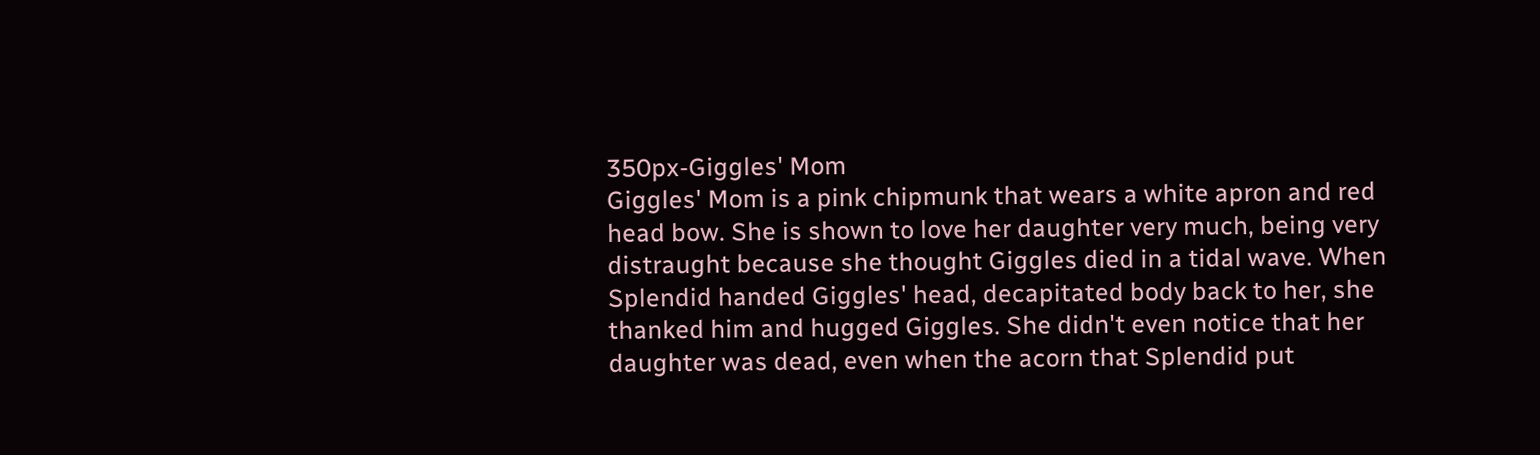350px-Giggles' Mom
Giggles' Mom is a pink chipmunk that wears a white apron and red head bow. She is shown to love her daughter very much, being very distraught because she thought Giggles died in a tidal wave. When Splendid handed Giggles' head, decapitated body back to her, she thanked him and hugged Giggles. She didn't even notice that her daughter was dead, even when the acorn that Splendid put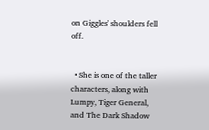on Giggles' shoulders fell off.


  • She is one of the taller characters, along with Lumpy, Tiger General, and The Dark Shadow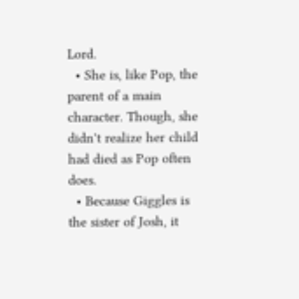Lord.
  • She is, like Pop, the parent of a main character. Though, she didn't realize her child had died as Pop often does.
  • Because Giggles is the sister of Josh, it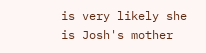is very likely she is Josh's mother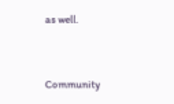as well.


Community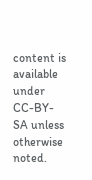content is available under CC-BY-SA unless otherwise noted.